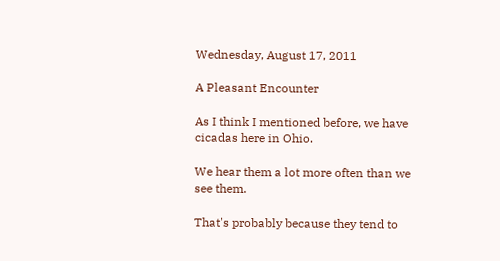Wednesday, August 17, 2011

A Pleasant Encounter

As I think I mentioned before, we have cicadas here in Ohio.

We hear them a lot more often than we see them.

That's probably because they tend to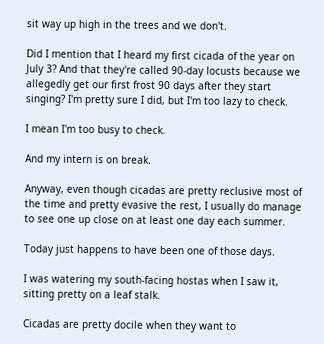sit way up high in the trees and we don't.

Did I mention that I heard my first cicada of the year on July 3? And that they're called 90-day locusts because we allegedly get our first frost 90 days after they start singing? I'm pretty sure I did, but I'm too lazy to check.

I mean I'm too busy to check.

And my intern is on break.

Anyway, even though cicadas are pretty reclusive most of the time and pretty evasive the rest, I usually do manage to see one up close on at least one day each summer.

Today just happens to have been one of those days.

I was watering my south-facing hostas when I saw it, sitting pretty on a leaf stalk.

Cicadas are pretty docile when they want to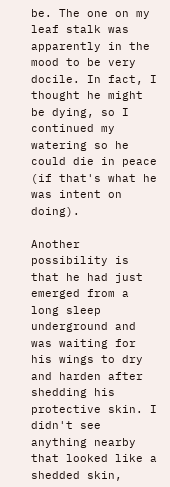be. The one on my leaf stalk was apparently in the mood to be very docile. In fact, I thought he might be dying, so I continued my watering so he could die in peace (if that's what he was intent on doing).

Another possibility is that he had just emerged from a long sleep underground and was waiting for his wings to dry and harden after shedding his protective skin. I didn't see anything nearby that looked like a shedded skin,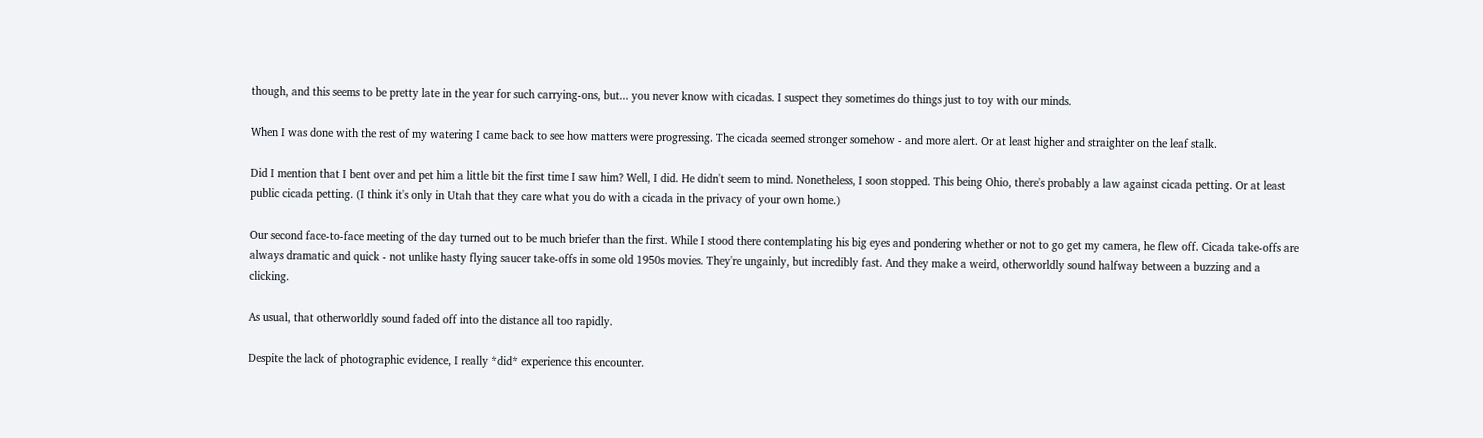though, and this seems to be pretty late in the year for such carrying-ons, but... you never know with cicadas. I suspect they sometimes do things just to toy with our minds.

When I was done with the rest of my watering I came back to see how matters were progressing. The cicada seemed stronger somehow - and more alert. Or at least higher and straighter on the leaf stalk.

Did I mention that I bent over and pet him a little bit the first time I saw him? Well, I did. He didn't seem to mind. Nonetheless, I soon stopped. This being Ohio, there's probably a law against cicada petting. Or at least public cicada petting. (I think it's only in Utah that they care what you do with a cicada in the privacy of your own home.)

Our second face-to-face meeting of the day turned out to be much briefer than the first. While I stood there contemplating his big eyes and pondering whether or not to go get my camera, he flew off. Cicada take-offs are always dramatic and quick - not unlike hasty flying saucer take-offs in some old 1950s movies. They're ungainly, but incredibly fast. And they make a weird, otherworldly sound halfway between a buzzing and a clicking.

As usual, that otherworldly sound faded off into the distance all too rapidly.

Despite the lack of photographic evidence, I really *did* experience this encounter.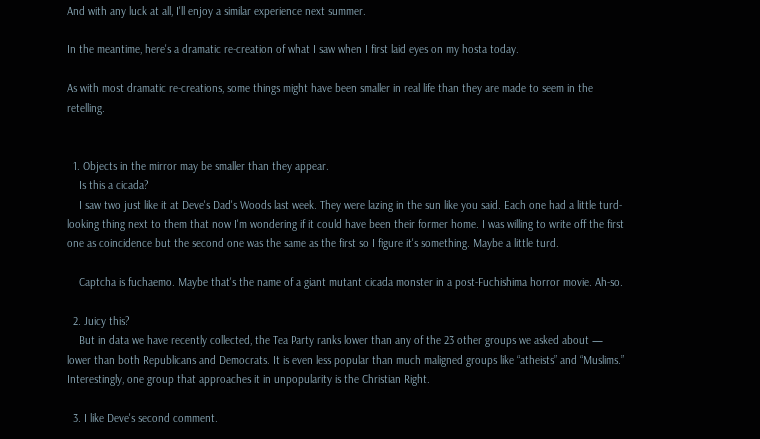And with any luck at all, I'll enjoy a similar experience next summer.

In the meantime, here's a dramatic re-creation of what I saw when I first laid eyes on my hosta today.

As with most dramatic re-creations, some things might have been smaller in real life than they are made to seem in the retelling.


  1. Objects in the mirror may be smaller than they appear.
    Is this a cicada?
    I saw two just like it at Deve's Dad's Woods last week. They were lazing in the sun like you said. Each one had a little turd-looking thing next to them that now I'm wondering if it could have been their former home. I was willing to write off the first one as coincidence but the second one was the same as the first so I figure it's something. Maybe a little turd.

    Captcha is fuchaemo. Maybe that's the name of a giant mutant cicada monster in a post-Fuchishima horror movie. Ah-so.

  2. Juicy this?
    But in data we have recently collected, the Tea Party ranks lower than any of the 23 other groups we asked about — lower than both Republicans and Democrats. It is even less popular than much maligned groups like “atheists” and “Muslims.” Interestingly, one group that approaches it in unpopularity is the Christian Right.

  3. I like Deve's second comment.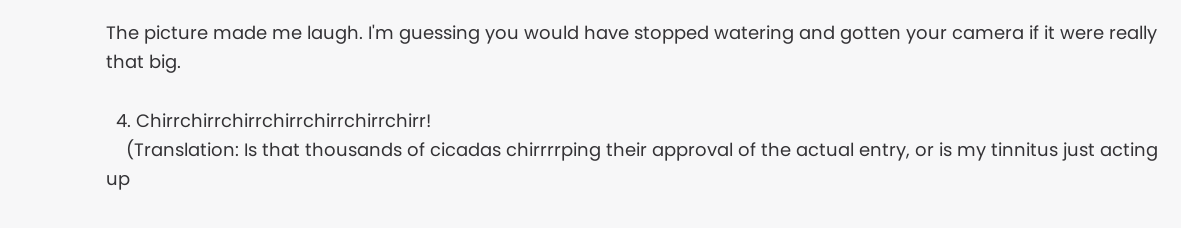The picture made me laugh. I'm guessing you would have stopped watering and gotten your camera if it were really that big.

  4. Chirrchirrchirrchirrchirrchirrchirr!
    (Translation: Is that thousands of cicadas chirrrrping their approval of the actual entry, or is my tinnitus just acting up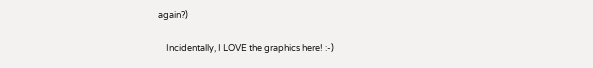again?)

    Incidentally, I LOVE the graphics here! :-)